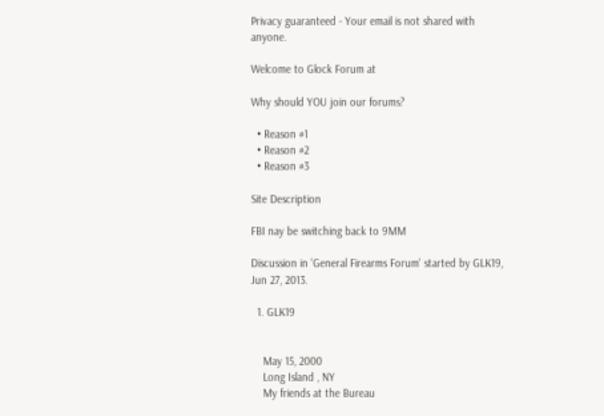Privacy guaranteed - Your email is not shared with anyone.

Welcome to Glock Forum at

Why should YOU join our forums?

  • Reason #1
  • Reason #2
  • Reason #3

Site Description

FBI nay be switching back to 9MM

Discussion in 'General Firearms Forum' started by GLK19, Jun 27, 2013.

  1. GLK19


    May 15, 2000
    Long Island , NY
    My friends at the Bureau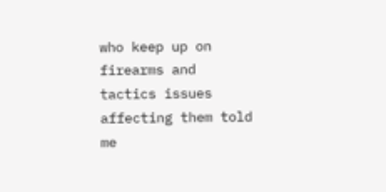who keep up on firearms and tactics issues affecting them told me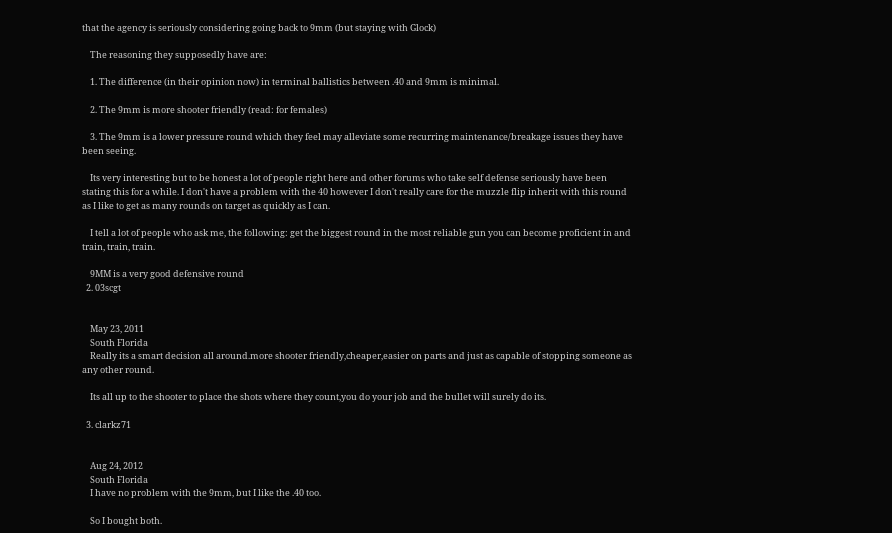that the agency is seriously considering going back to 9mm (but staying with Glock)

    The reasoning they supposedly have are:

    1. The difference (in their opinion now) in terminal ballistics between .40 and 9mm is minimal.

    2. The 9mm is more shooter friendly (read: for females)

    3. The 9mm is a lower pressure round which they feel may alleviate some recurring maintenance/breakage issues they have been seeing.

    Its very interesting but to be honest a lot of people right here and other forums who take self defense seriously have been stating this for a while. I don't have a problem with the 40 however I don't really care for the muzzle flip inherit with this round as I like to get as many rounds on target as quickly as I can.

    I tell a lot of people who ask me, the following: get the biggest round in the most reliable gun you can become proficient in and train, train, train.

    9MM is a very good defensive round
  2. 03scgt


    May 23, 2011
    South Florida
    Really its a smart decision all around.more shooter friendly,cheaper,easier on parts and just as capable of stopping someone as any other round.

    Its all up to the shooter to place the shots where they count,you do your job and the bullet will surely do its.

  3. clarkz71


    Aug 24, 2012
    South Florida
    I have no problem with the 9mm, but I like the .40 too.

    So I bought both.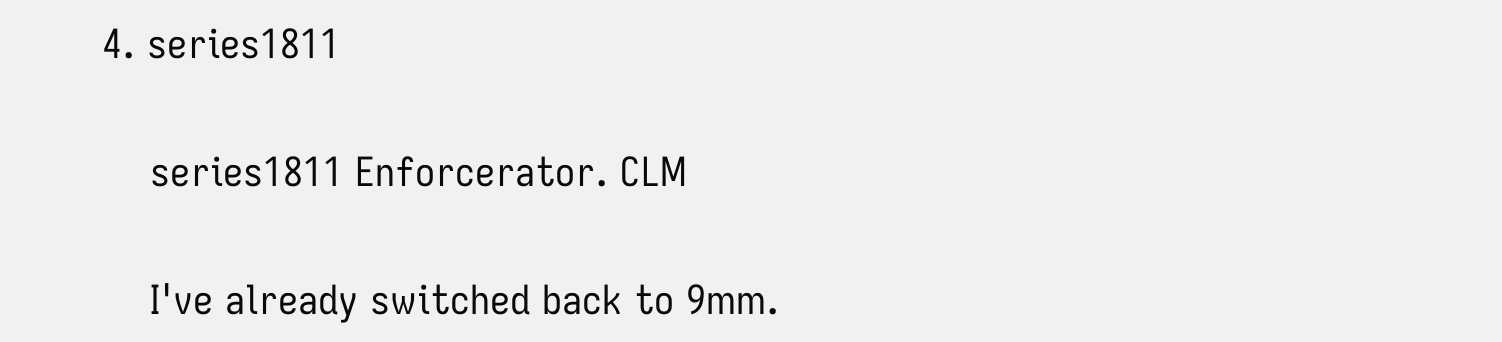4. series1811

    series1811 Enforcerator. CLM

    I've already switched back to 9mm.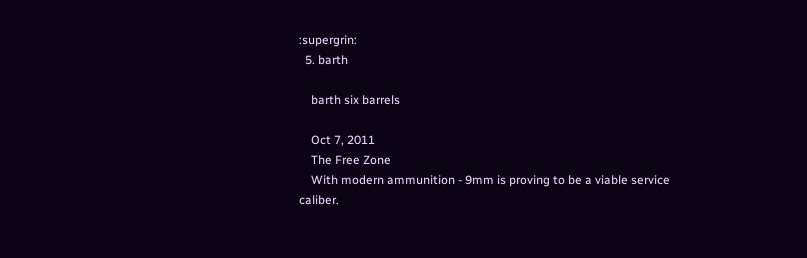:supergrin:
  5. barth

    barth six barrels

    Oct 7, 2011
    The Free Zone
    With modern ammunition - 9mm is proving to be a viable service caliber.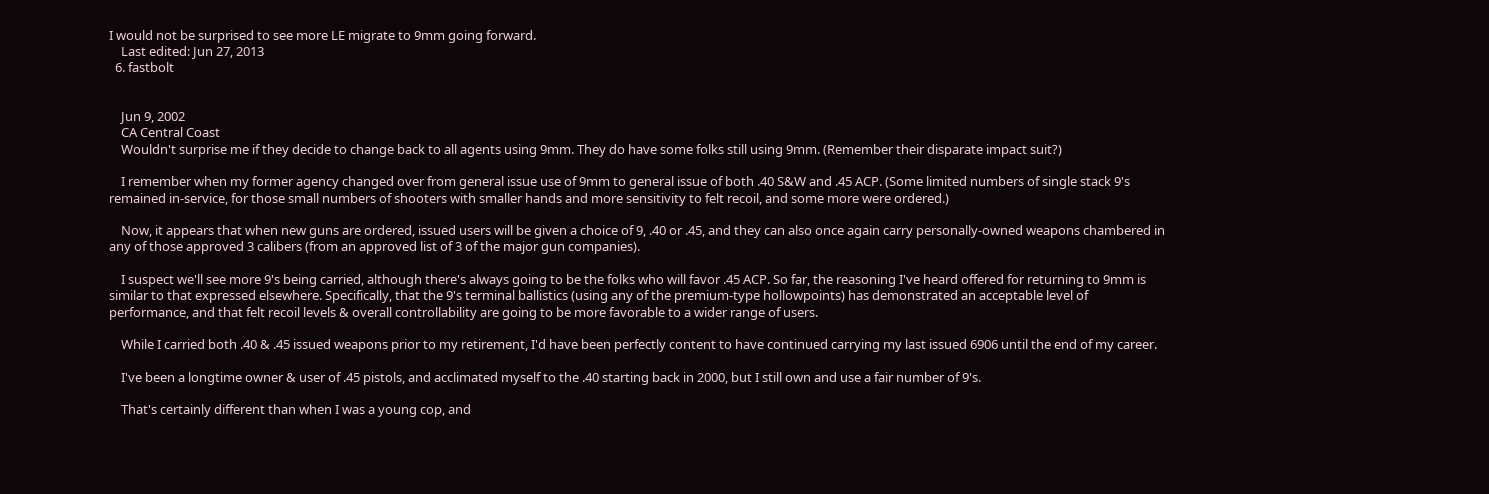I would not be surprised to see more LE migrate to 9mm going forward.
    Last edited: Jun 27, 2013
  6. fastbolt


    Jun 9, 2002
    CA Central Coast
    Wouldn't surprise me if they decide to change back to all agents using 9mm. They do have some folks still using 9mm. (Remember their disparate impact suit?)

    I remember when my former agency changed over from general issue use of 9mm to general issue of both .40 S&W and .45 ACP. (Some limited numbers of single stack 9's remained in-service, for those small numbers of shooters with smaller hands and more sensitivity to felt recoil, and some more were ordered.)

    Now, it appears that when new guns are ordered, issued users will be given a choice of 9, .40 or .45, and they can also once again carry personally-owned weapons chambered in any of those approved 3 calibers (from an approved list of 3 of the major gun companies).

    I suspect we'll see more 9's being carried, although there's always going to be the folks who will favor .45 ACP. So far, the reasoning I've heard offered for returning to 9mm is similar to that expressed elsewhere. Specifically, that the 9's terminal ballistics (using any of the premium-type hollowpoints) has demonstrated an acceptable level of performance, and that felt recoil levels & overall controllability are going to be more favorable to a wider range of users.

    While I carried both .40 & .45 issued weapons prior to my retirement, I'd have been perfectly content to have continued carrying my last issued 6906 until the end of my career.

    I've been a longtime owner & user of .45 pistols, and acclimated myself to the .40 starting back in 2000, but I still own and use a fair number of 9's.

    That's certainly different than when I was a young cop, and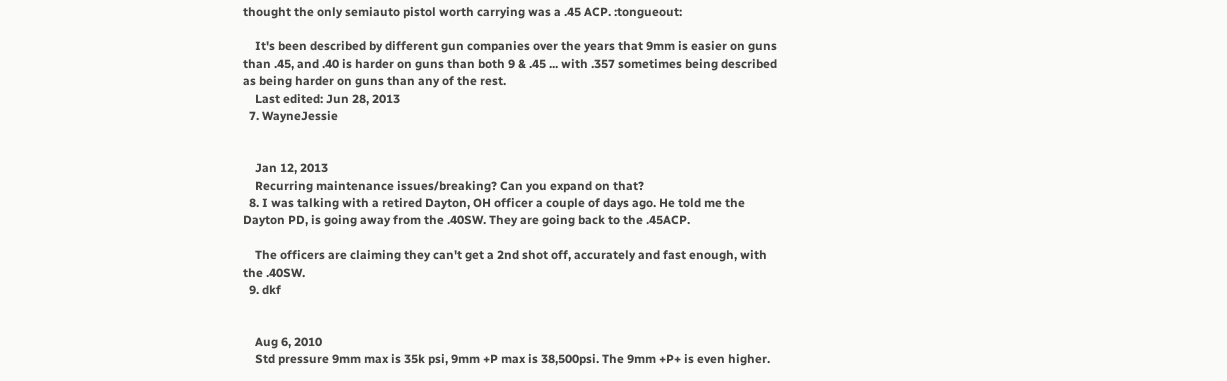thought the only semiauto pistol worth carrying was a .45 ACP. :tongueout:

    It's been described by different gun companies over the years that 9mm is easier on guns than .45, and .40 is harder on guns than both 9 & .45 ... with .357 sometimes being described as being harder on guns than any of the rest.
    Last edited: Jun 28, 2013
  7. WayneJessie


    Jan 12, 2013
    Recurring maintenance issues/breaking? Can you expand on that?
  8. I was talking with a retired Dayton, OH officer a couple of days ago. He told me the Dayton PD, is going away from the .40SW. They are going back to the .45ACP.

    The officers are claiming they can't get a 2nd shot off, accurately and fast enough, with the .40SW.
  9. dkf


    Aug 6, 2010
    Std pressure 9mm max is 35k psi, 9mm +P max is 38,500psi. The 9mm +P+ is even higher.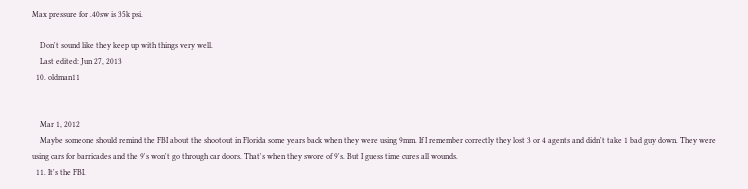Max pressure for .40sw is 35k psi.

    Don't sound like they keep up with things very well.
    Last edited: Jun 27, 2013
  10. oldman11


    Mar 1, 2012
    Maybe someone should remind the FBI about the shootout in Florida some years back when they were using 9mm. If I remember correctly they lost 3 or 4 agents and didn't take 1 bad guy down. They were using cars for barricades and the 9's won't go through car doors. That's when they swore of 9's. But I guess time cures all wounds.
  11. It's the FBI.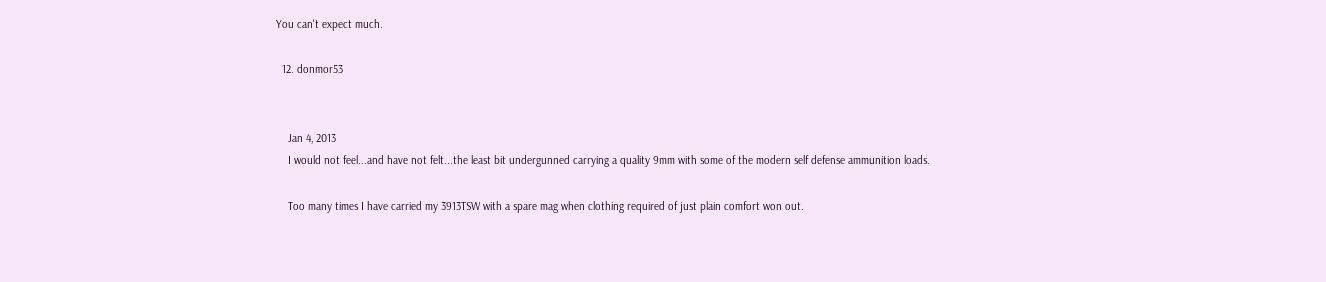You can't expect much.

  12. donmor53


    Jan 4, 2013
    I would not feel...and have not felt...the least bit undergunned carrying a quality 9mm with some of the modern self defense ammunition loads.

    Too many times I have carried my 3913TSW with a spare mag when clothing required of just plain comfort won out.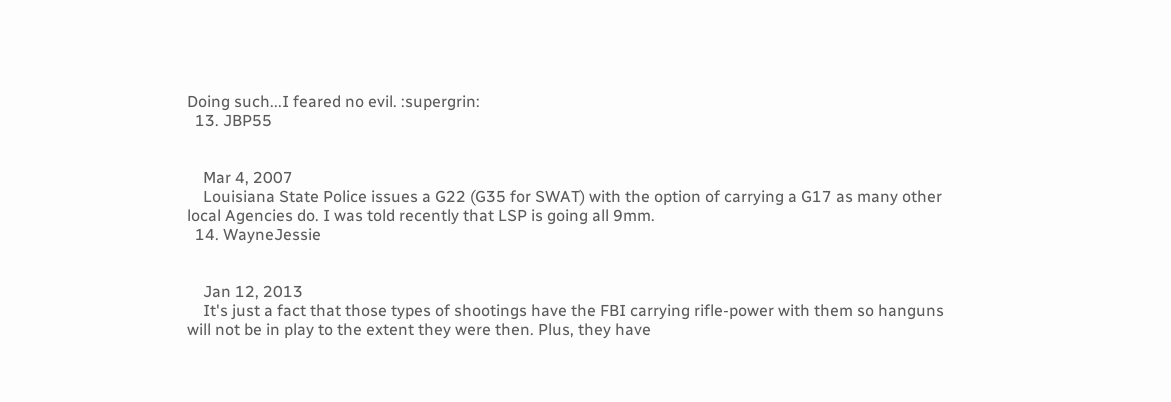Doing such...I feared no evil. :supergrin:
  13. JBP55


    Mar 4, 2007
    Louisiana State Police issues a G22 (G35 for SWAT) with the option of carrying a G17 as many other local Agencies do. I was told recently that LSP is going all 9mm.
  14. WayneJessie


    Jan 12, 2013
    It's just a fact that those types of shootings have the FBI carrying rifle-power with them so hanguns will not be in play to the extent they were then. Plus, they have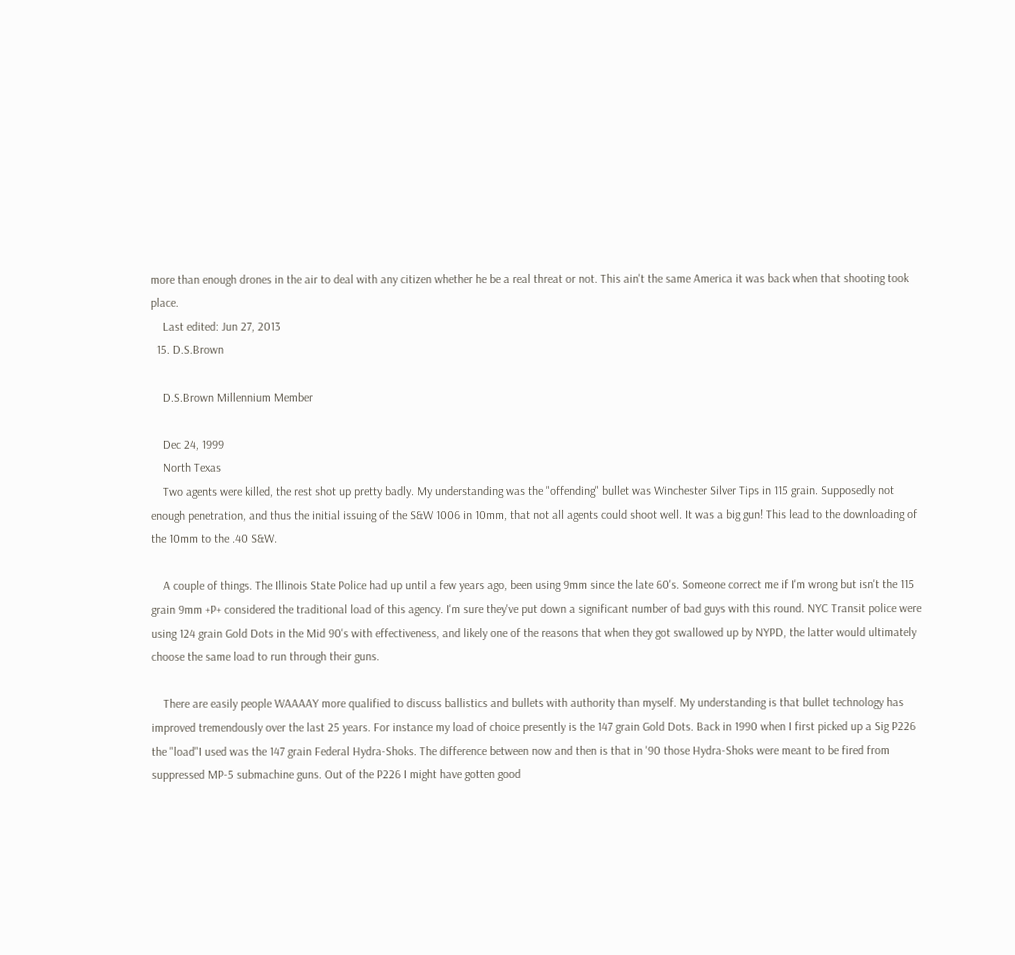more than enough drones in the air to deal with any citizen whether he be a real threat or not. This ain't the same America it was back when that shooting took place.
    Last edited: Jun 27, 2013
  15. D.S.Brown

    D.S.Brown Millennium Member

    Dec 24, 1999
    North Texas
    Two agents were killed, the rest shot up pretty badly. My understanding was the "offending" bullet was Winchester Silver Tips in 115 grain. Supposedly not enough penetration, and thus the initial issuing of the S&W 1006 in 10mm, that not all agents could shoot well. It was a big gun! This lead to the downloading of the 10mm to the .40 S&W.

    A couple of things. The Illinois State Police had up until a few years ago, been using 9mm since the late 60's. Someone correct me if I'm wrong but isn't the 115 grain 9mm +P+ considered the traditional load of this agency. I'm sure they've put down a significant number of bad guys with this round. NYC Transit police were using 124 grain Gold Dots in the Mid 90's with effectiveness, and likely one of the reasons that when they got swallowed up by NYPD, the latter would ultimately choose the same load to run through their guns.

    There are easily people WAAAAY more qualified to discuss ballistics and bullets with authority than myself. My understanding is that bullet technology has improved tremendously over the last 25 years. For instance my load of choice presently is the 147 grain Gold Dots. Back in 1990 when I first picked up a Sig P226 the "load"I used was the 147 grain Federal Hydra-Shoks. The difference between now and then is that in '90 those Hydra-Shoks were meant to be fired from suppressed MP-5 submachine guns. Out of the P226 I might have gotten good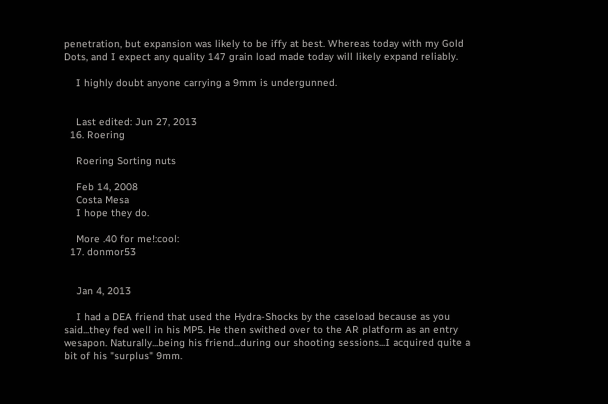penetration, but expansion was likely to be iffy at best. Whereas today with my Gold Dots, and I expect any quality 147 grain load made today will likely expand reliably.

    I highly doubt anyone carrying a 9mm is undergunned.


    Last edited: Jun 27, 2013
  16. Roering

    Roering Sorting nuts

    Feb 14, 2008
    Costa Mesa
    I hope they do.

    More .40 for me!:cool:
  17. donmor53


    Jan 4, 2013

    I had a DEA friend that used the Hydra-Shocks by the caseload because as you said...they fed well in his MP5. He then swithed over to the AR platform as an entry wesapon. Naturally...being his friend...during our shooting sessions...I acquired quite a bit of his "surplus" 9mm.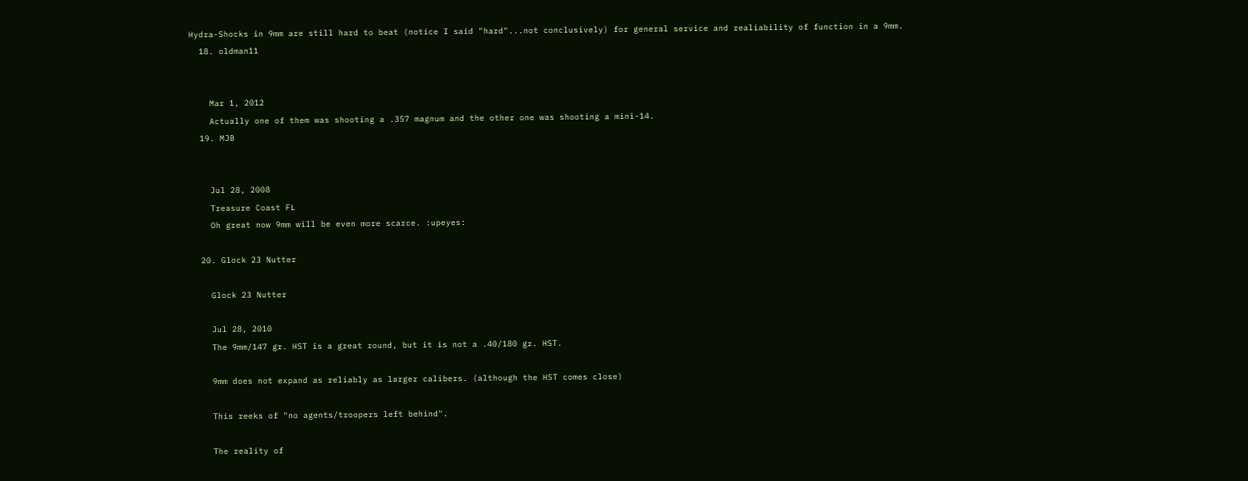Hydra-Shocks in 9mm are still hard to beat (notice I said "hard"...not conclusively) for general service and realiability of function in a 9mm.
  18. oldman11


    Mar 1, 2012
    Actually one of them was shooting a .357 magnum and the other one was shooting a mini-14.
  19. MJB


    Jul 28, 2008
    Treasure Coast FL
    Oh great now 9mm will be even more scarce. :upeyes:

  20. Glock 23 Nutter

    Glock 23 Nutter

    Jul 28, 2010
    The 9mm/147 gr. HST is a great round, but it is not a .40/180 gr. HST.

    9mm does not expand as reliably as larger calibers. (although the HST comes close)

    This reeks of "no agents/troopers left behind".

    The reality of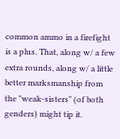common ammo in a firefight is a plus. That, along w/ a few extra rounds, along w/ a little better marksmanship from the "weak-sisters" (of both genders) might tip it.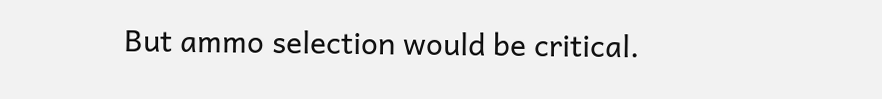But ammo selection would be critical.